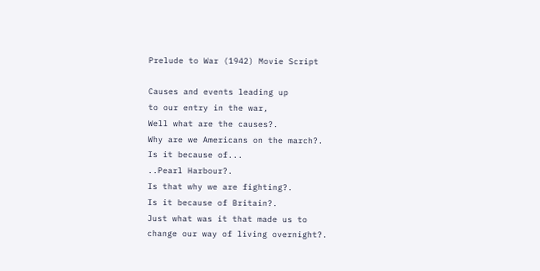Prelude to War (1942) Movie Script

Causes and events leading up
to our entry in the war,
Well what are the causes?.
Why are we Americans on the march?.
Is it because of...
..Pearl Harbour?.
Is that why we are fighting?.
Is it because of Britain?.
Just what was it that made us to
change our way of living overnight?.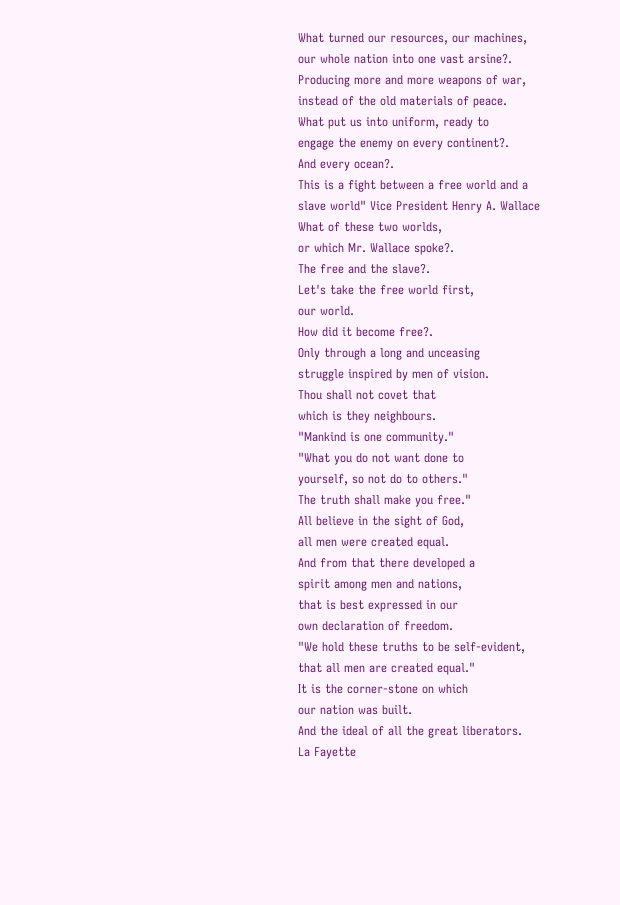What turned our resources, our machines,
our whole nation into one vast arsine?.
Producing more and more weapons of war,
instead of the old materials of peace.
What put us into uniform, ready to
engage the enemy on every continent?.
And every ocean?.
This is a fight between a free world and a
slave world" Vice President Henry A. Wallace
What of these two worlds,
or which Mr. Wallace spoke?.
The free and the slave?.
Let's take the free world first,
our world.
How did it become free?.
Only through a long and unceasing
struggle inspired by men of vision.
Thou shall not covet that
which is they neighbours.
"Mankind is one community."
"What you do not want done to
yourself, so not do to others."
The truth shall make you free."
All believe in the sight of God,
all men were created equal.
And from that there developed a
spirit among men and nations,
that is best expressed in our
own declaration of freedom.
"We hold these truths to be self-evident,
that all men are created equal."
It is the corner-stone on which
our nation was built.
And the ideal of all the great liberators.
La Fayette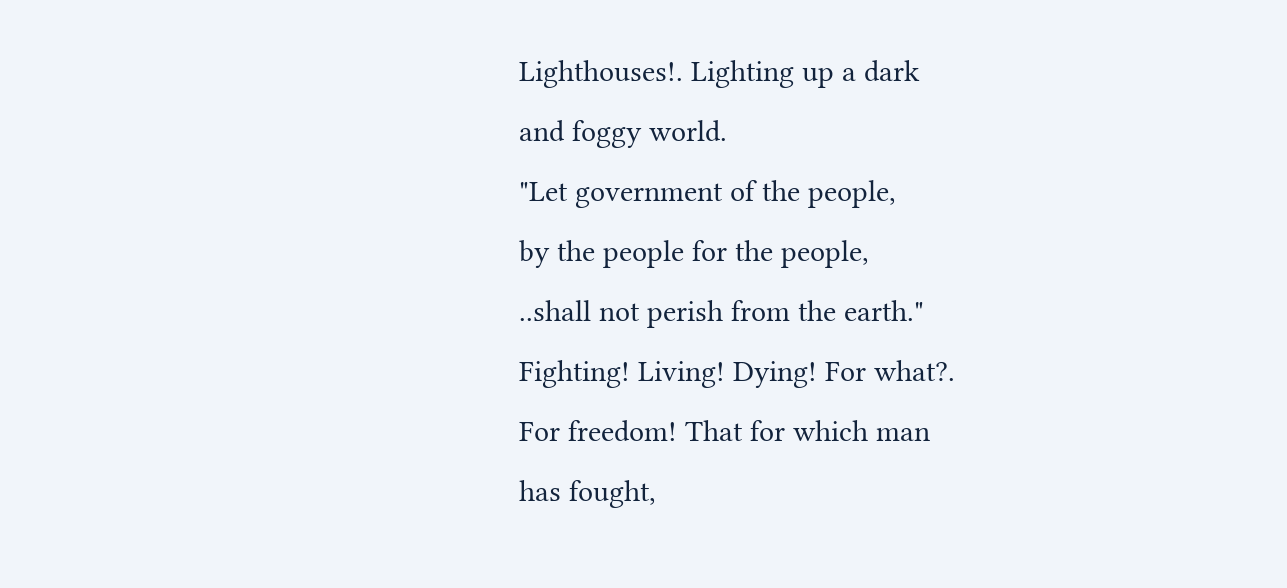Lighthouses!. Lighting up a dark
and foggy world.
"Let government of the people,
by the people for the people,
..shall not perish from the earth."
Fighting! Living! Dying! For what?.
For freedom! That for which man
has fought,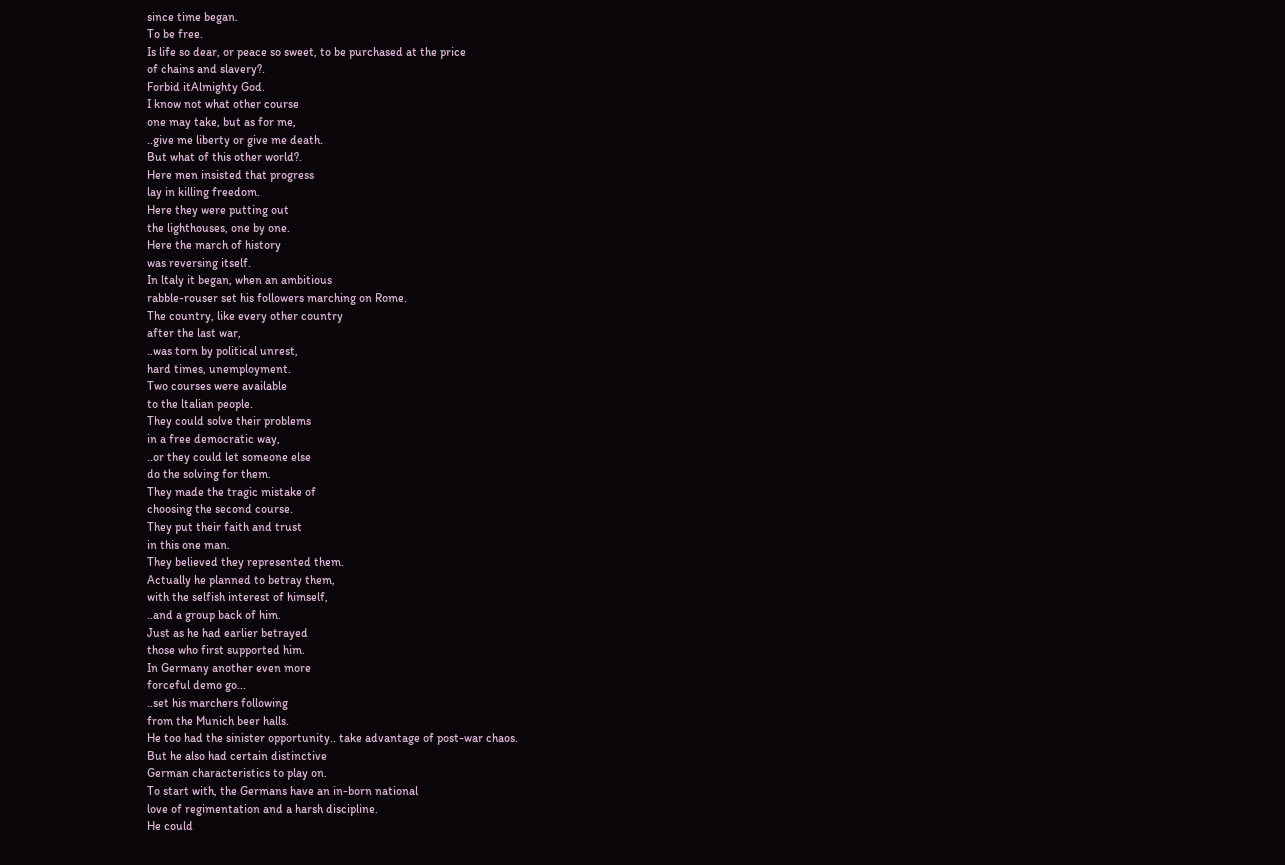since time began.
To be free.
Is life so dear, or peace so sweet, to be purchased at the price
of chains and slavery?.
Forbid itAlmighty God.
I know not what other course
one may take, but as for me,
..give me liberty or give me death.
But what of this other world?.
Here men insisted that progress
lay in killing freedom.
Here they were putting out
the lighthouses, one by one.
Here the march of history
was reversing itself.
In ltaly it began, when an ambitious
rabble-rouser set his followers marching on Rome.
The country, like every other country
after the last war,
..was torn by political unrest,
hard times, unemployment.
Two courses were available
to the ltalian people.
They could solve their problems
in a free democratic way,
..or they could let someone else
do the solving for them.
They made the tragic mistake of
choosing the second course.
They put their faith and trust
in this one man.
They believed they represented them.
Actually he planned to betray them,
with the selfish interest of himself,
..and a group back of him.
Just as he had earlier betrayed
those who first supported him.
In Germany another even more
forceful demo go...
..set his marchers following
from the Munich beer halls.
He too had the sinister opportunity.. take advantage of post-war chaos.
But he also had certain distinctive
German characteristics to play on.
To start with, the Germans have an in-born national
love of regimentation and a harsh discipline.
He could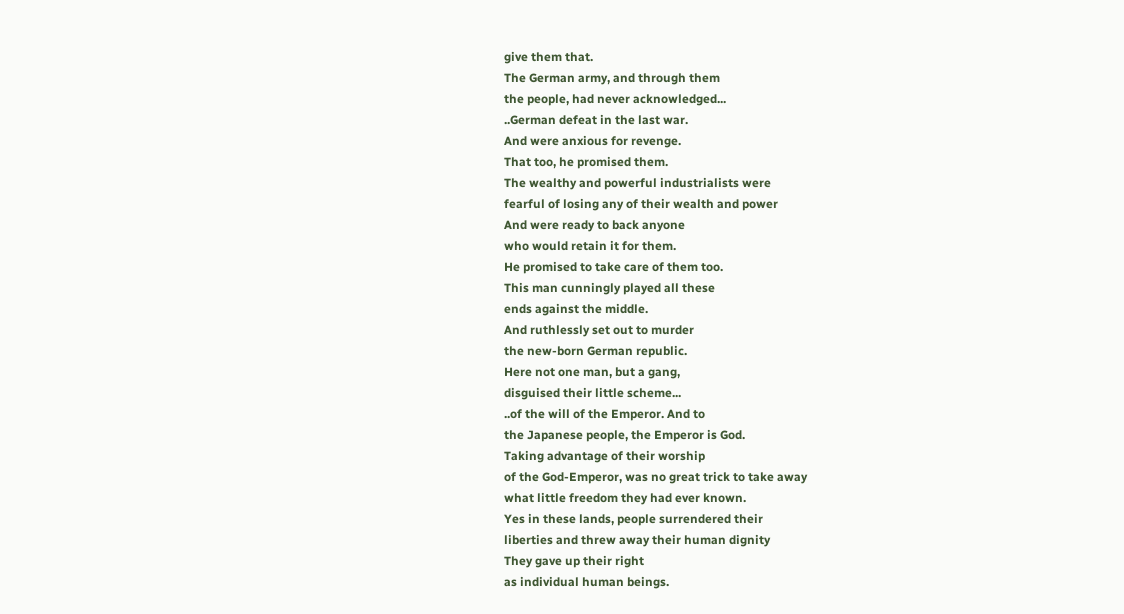give them that.
The German army, and through them
the people, had never acknowledged...
..German defeat in the last war.
And were anxious for revenge.
That too, he promised them.
The wealthy and powerful industrialists were
fearful of losing any of their wealth and power
And were ready to back anyone
who would retain it for them.
He promised to take care of them too.
This man cunningly played all these
ends against the middle.
And ruthlessly set out to murder
the new-born German republic.
Here not one man, but a gang,
disguised their little scheme...
..of the will of the Emperor. And to
the Japanese people, the Emperor is God.
Taking advantage of their worship
of the God-Emperor, was no great trick to take away
what little freedom they had ever known.
Yes in these lands, people surrendered their
liberties and threw away their human dignity
They gave up their right
as individual human beings.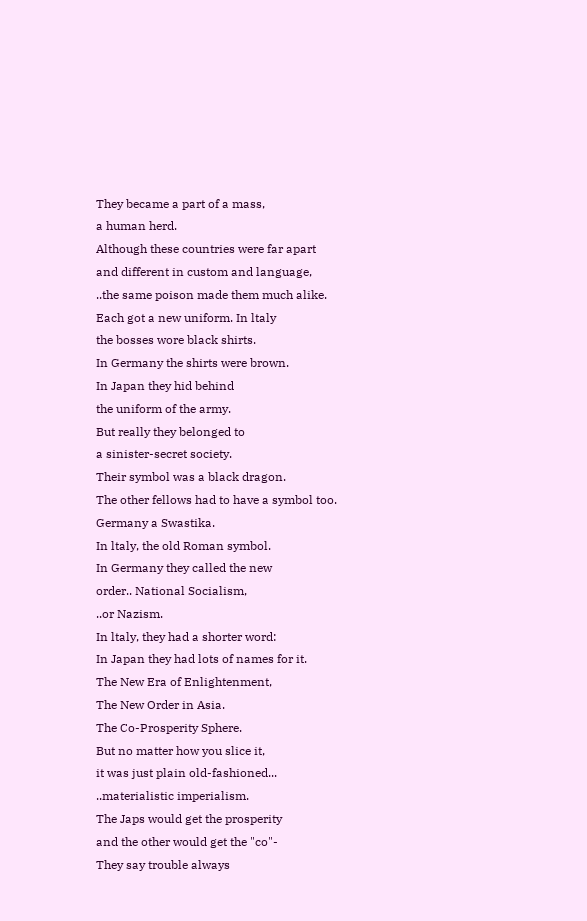They became a part of a mass,
a human herd.
Although these countries were far apart
and different in custom and language,
..the same poison made them much alike.
Each got a new uniform. In ltaly
the bosses wore black shirts.
In Germany the shirts were brown.
In Japan they hid behind
the uniform of the army.
But really they belonged to
a sinister-secret society.
Their symbol was a black dragon.
The other fellows had to have a symbol too.
Germany a Swastika.
In ltaly, the old Roman symbol.
In Germany they called the new
order.. National Socialism,
..or Nazism.
In ltaly, they had a shorter word:
In Japan they had lots of names for it.
The New Era of Enlightenment,
The New Order in Asia.
The Co-Prosperity Sphere.
But no matter how you slice it,
it was just plain old-fashioned...
..materialistic imperialism.
The Japs would get the prosperity
and the other would get the "co"-
They say trouble always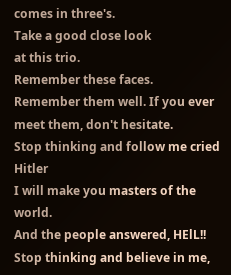comes in three's.
Take a good close look
at this trio.
Remember these faces.
Remember them well. If you ever
meet them, don't hesitate.
Stop thinking and follow me cried Hitler
I will make you masters of the world.
And the people answered, HElL!!
Stop thinking and believe in me,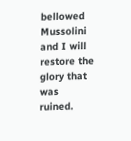bellowed Mussolini
and I will restore the glory that was ruined.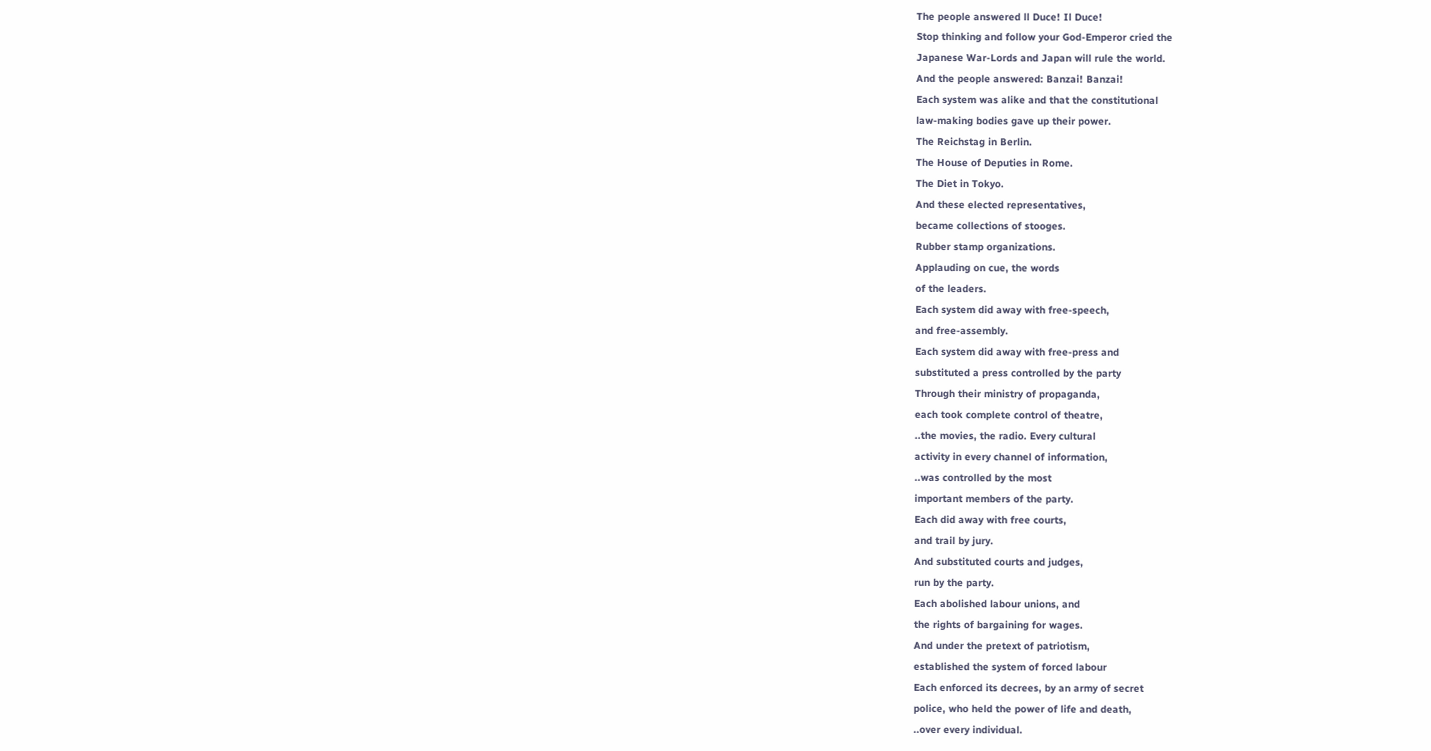The people answered ll Duce! Il Duce!
Stop thinking and follow your God-Emperor cried the
Japanese War-Lords and Japan will rule the world.
And the people answered: Banzai! Banzai!
Each system was alike and that the constitutional
law-making bodies gave up their power.
The Reichstag in Berlin.
The House of Deputies in Rome.
The Diet in Tokyo.
And these elected representatives,
became collections of stooges.
Rubber stamp organizations.
Applauding on cue, the words
of the leaders.
Each system did away with free-speech,
and free-assembly.
Each system did away with free-press and
substituted a press controlled by the party
Through their ministry of propaganda,
each took complete control of theatre,
..the movies, the radio. Every cultural
activity in every channel of information,
..was controlled by the most
important members of the party.
Each did away with free courts,
and trail by jury.
And substituted courts and judges,
run by the party.
Each abolished labour unions, and
the rights of bargaining for wages.
And under the pretext of patriotism,
established the system of forced labour
Each enforced its decrees, by an army of secret
police, who held the power of life and death,
..over every individual.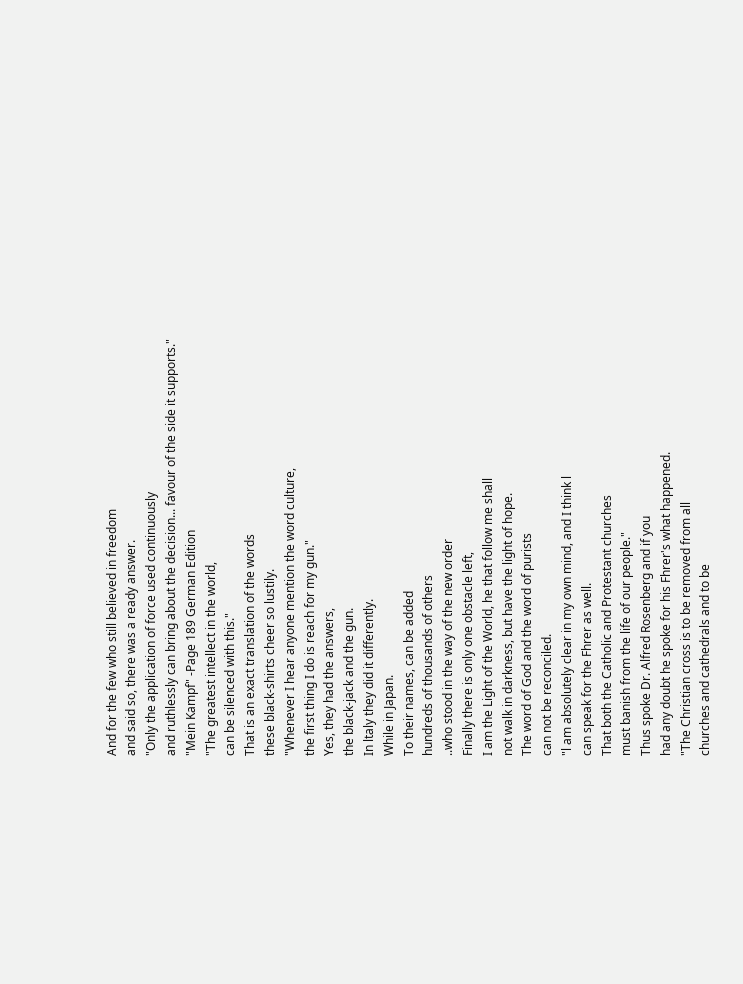And for the few who still believed in freedom
and said so, there was a ready answer.
"Only the application of force used continuously
and ruthlessly can bring about the decision... favour of the side it supports."
"Mein Kampf" -Page 189 German Edition
"The greatest intellect in the world,
can be silenced with this."
That is an exact translation of the words
these black-shirts cheer so lustily.
"Whenever I hear anyone mention the word culture,
the first thing I do is reach for my gun."
Yes, they had the answers,
the black-jack and the gun.
In ltaly they did it differently.
While in Japan.
To their names, can be added
hundreds of thousands of others
..who stood in the way of the new order
Finally there is only one obstacle left,
I am the Light of the World, he that follow me shall
not walk in darkness, but have the light of hope.
The word of God and the word of purists
can not be reconciled.
"l am absolutely clear in my own mind, and I think l
can speak for the Fhrer as well.
That both the Catholic and Protestant churches
must banish from the life of our people."
Thus spoke Dr. Alfred Rosenberg and if you
had any doubt he spoke for his Fhrer's what happened.
"The Christian cross is to be removed from all
churches and cathedrals and to be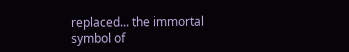replaced... the immortal symbol of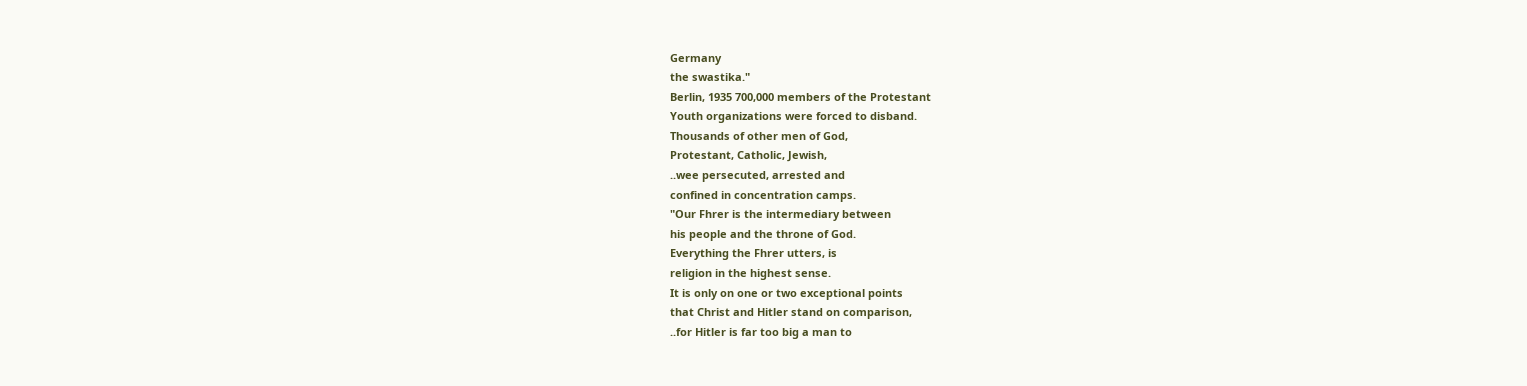Germany
the swastika."
Berlin, 1935 700,000 members of the Protestant
Youth organizations were forced to disband.
Thousands of other men of God,
Protestant, Catholic, Jewish,
..wee persecuted, arrested and
confined in concentration camps.
"Our Fhrer is the intermediary between
his people and the throne of God.
Everything the Fhrer utters, is
religion in the highest sense.
It is only on one or two exceptional points
that Christ and Hitler stand on comparison,
..for Hitler is far too big a man to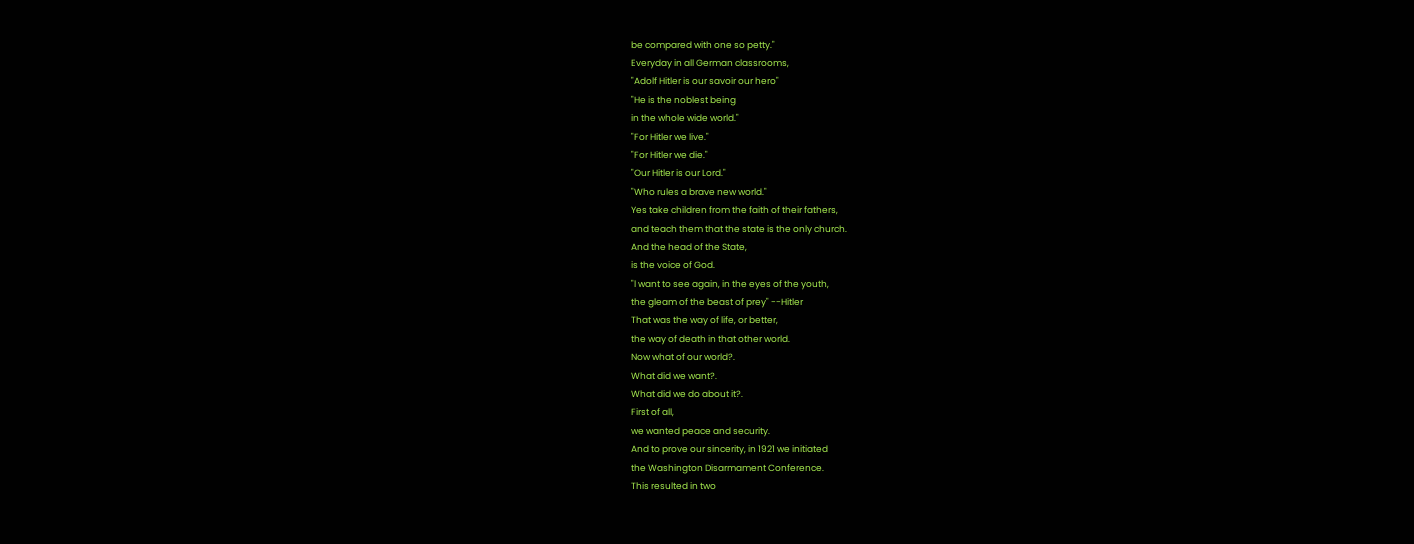be compared with one so petty."
Everyday in all German classrooms,
"Adolf Hitler is our savoir our hero"
"He is the noblest being
in the whole wide world."
"For Hitler we live."
"For Hitler we die."
"Our Hitler is our Lord."
"Who rules a brave new world."
Yes take children from the faith of their fathers,
and teach them that the state is the only church.
And the head of the State,
is the voice of God.
"l want to see again, in the eyes of the youth,
the gleam of the beast of prey" --Hitler
That was the way of life, or better,
the way of death in that other world.
Now what of our world?.
What did we want?.
What did we do about it?.
First of all,
we wanted peace and security.
And to prove our sincerity, in 1921 we initiated
the Washington Disarmament Conference.
This resulted in two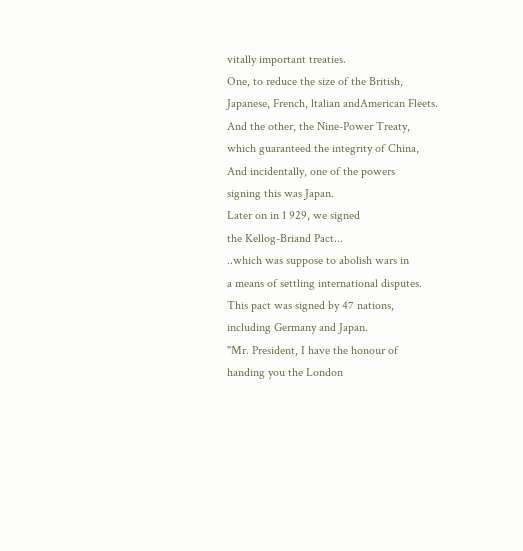vitally important treaties.
One, to reduce the size of the British,
Japanese, French, ltalian andAmerican Fleets.
And the other, the Nine-Power Treaty,
which guaranteed the integrity of China,
And incidentally, one of the powers
signing this was Japan.
Later on in 1 929, we signed
the Kellog-Briand Pact...
..which was suppose to abolish wars in
a means of settling international disputes.
This pact was signed by 47 nations,
including Germany and Japan.
"Mr. President, I have the honour of
handing you the London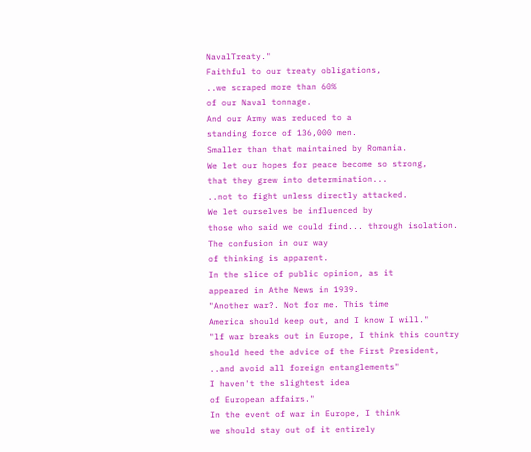NavalTreaty."
Faithful to our treaty obligations,
..we scraped more than 60%
of our Naval tonnage.
And our Army was reduced to a
standing force of 136,000 men.
Smaller than that maintained by Romania.
We let our hopes for peace become so strong,
that they grew into determination...
..not to fight unless directly attacked.
We let ourselves be influenced by
those who said we could find... through isolation.
The confusion in our way
of thinking is apparent.
In the slice of public opinion, as it
appeared in Athe News in 1939.
"Another war?. Not for me. This time
America should keep out, and I know I will."
"lf war breaks out in Europe, I think this country
should heed the advice of the First President,
..and avoid all foreign entanglements"
I haven't the slightest idea
of European affairs."
In the event of war in Europe, I think
we should stay out of it entirely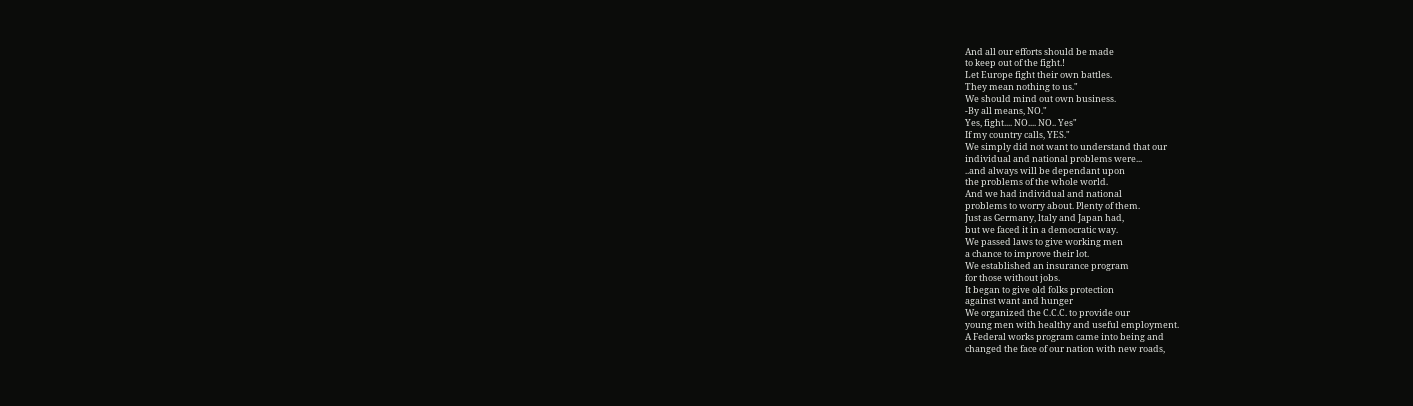And all our efforts should be made
to keep out of the fight.!
Let Europe fight their own battles.
They mean nothing to us."
We should mind out own business.
-By all means, NO."
Yes, fight.... NO.... NO.. Yes"
If my country calls, YES."
We simply did not want to understand that our
individual and national problems were...
..and always will be dependant upon
the problems of the whole world.
And we had individual and national
problems to worry about. Plenty of them.
Just as Germany, ltaly and Japan had,
but we faced it in a democratic way.
We passed laws to give working men
a chance to improve their lot.
We established an insurance program
for those without jobs.
It began to give old folks protection
against want and hunger
We organized the C.C.C. to provide our
young men with healthy and useful employment.
A Federal works program came into being and
changed the face of our nation with new roads,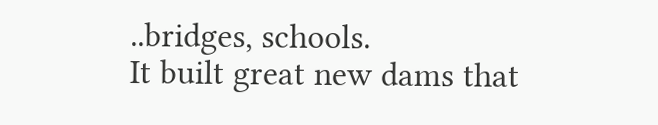..bridges, schools.
It built great new dams that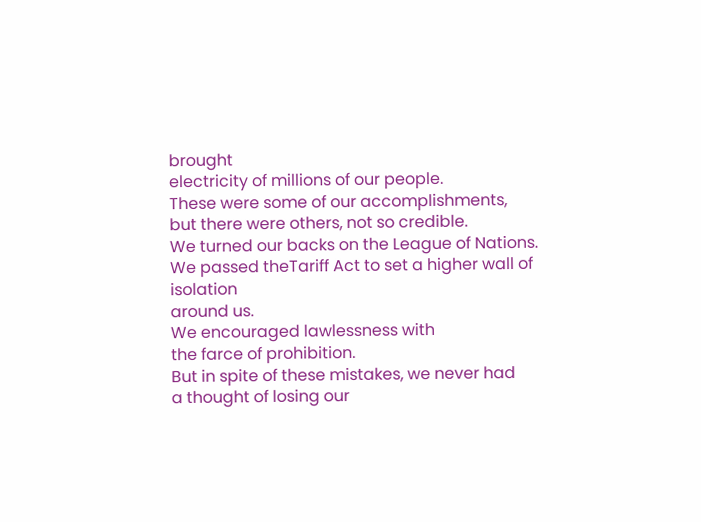brought
electricity of millions of our people.
These were some of our accomplishments,
but there were others, not so credible.
We turned our backs on the League of Nations.
We passed theTariff Act to set a higher wall of isolation
around us.
We encouraged lawlessness with
the farce of prohibition.
But in spite of these mistakes, we never had
a thought of losing our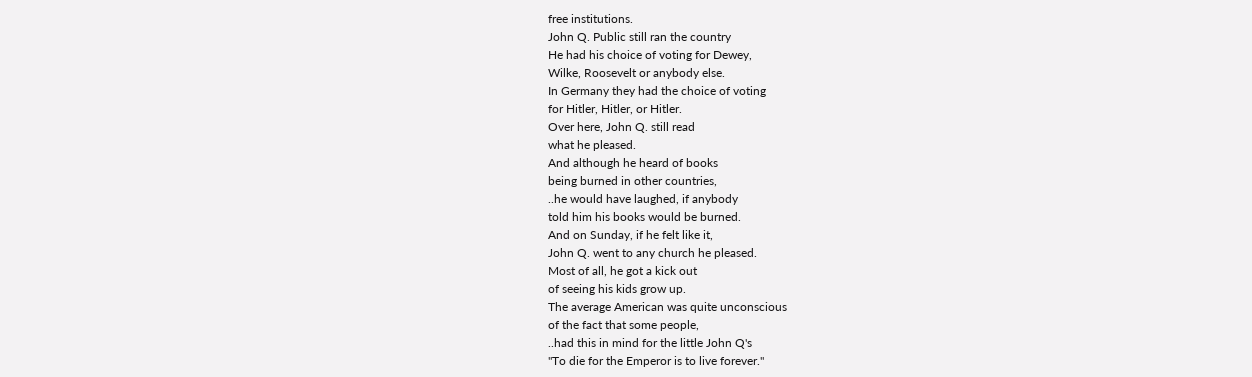free institutions.
John Q. Public still ran the country
He had his choice of voting for Dewey,
Wilke, Roosevelt or anybody else.
In Germany they had the choice of voting
for Hitler, Hitler, or Hitler.
Over here, John Q. still read
what he pleased.
And although he heard of books
being burned in other countries,
..he would have laughed, if anybody
told him his books would be burned.
And on Sunday, if he felt like it,
John Q. went to any church he pleased.
Most of all, he got a kick out
of seeing his kids grow up.
The average American was quite unconscious
of the fact that some people,
..had this in mind for the little John Q's
"To die for the Emperor is to live forever."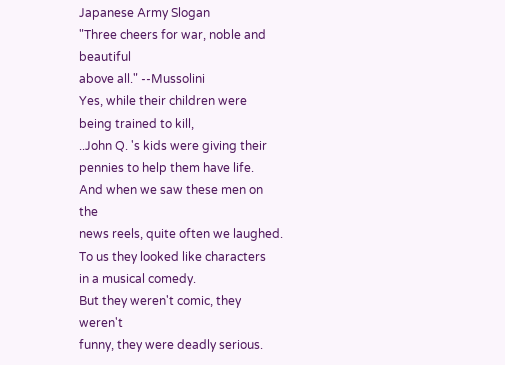Japanese Army Slogan
"Three cheers for war, noble and beautiful
above all." --Mussolini
Yes, while their children were
being trained to kill,
..John Q. 's kids were giving their
pennies to help them have life.
And when we saw these men on the
news reels, quite often we laughed.
To us they looked like characters
in a musical comedy.
But they weren't comic, they weren't
funny, they were deadly serious.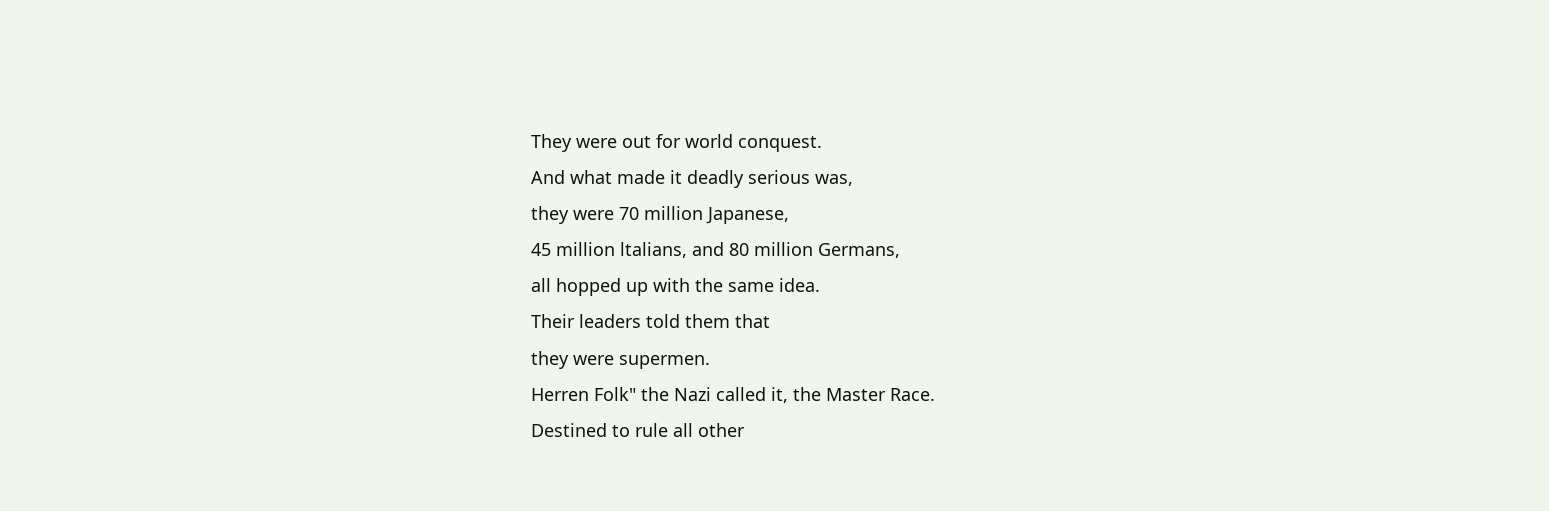They were out for world conquest.
And what made it deadly serious was,
they were 70 million Japanese,
45 million ltalians, and 80 million Germans,
all hopped up with the same idea.
Their leaders told them that
they were supermen.
Herren Folk" the Nazi called it, the Master Race.
Destined to rule all other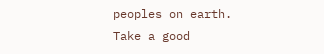peoples on earth.
Take a good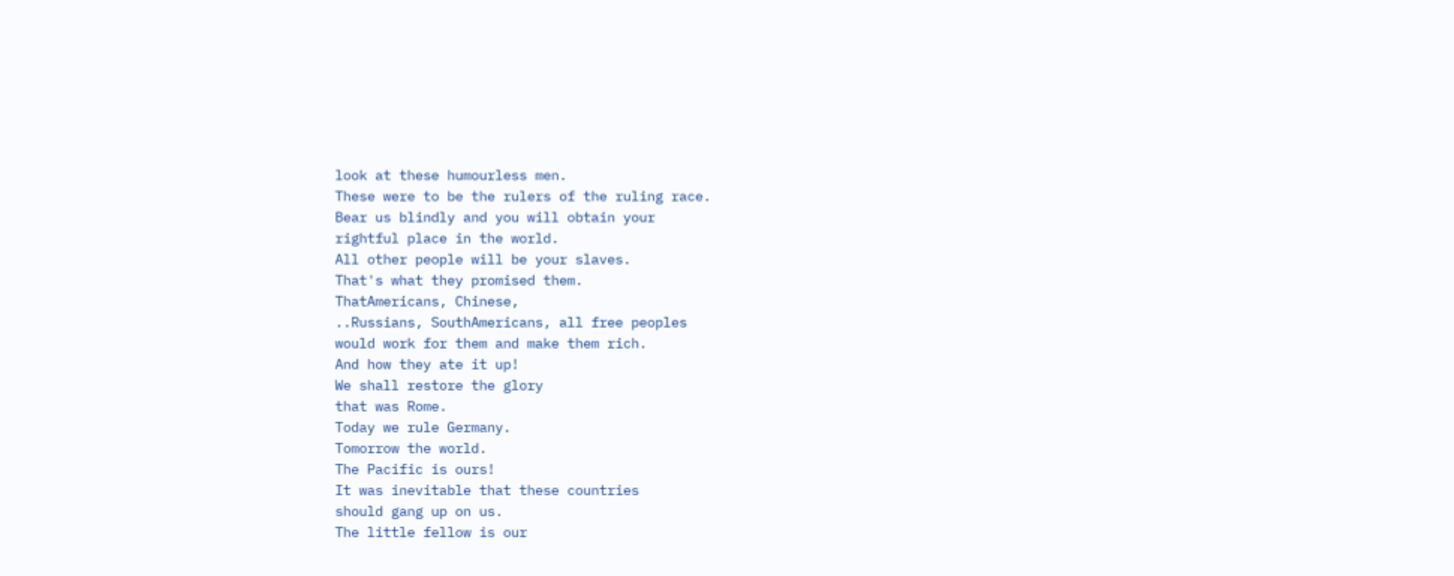look at these humourless men.
These were to be the rulers of the ruling race.
Bear us blindly and you will obtain your
rightful place in the world.
All other people will be your slaves.
That's what they promised them.
ThatAmericans, Chinese,
..Russians, SouthAmericans, all free peoples
would work for them and make them rich.
And how they ate it up!
We shall restore the glory
that was Rome.
Today we rule Germany.
Tomorrow the world.
The Pacific is ours!
It was inevitable that these countries
should gang up on us.
The little fellow is our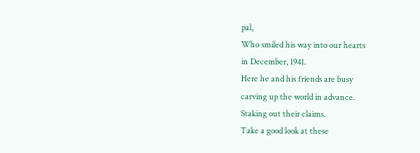pal,
Who smiled his way into our hearts
in December, 1941.
Here he and his friends are busy
carving up the world in advance.
Staking out their claims.
Take a good look at these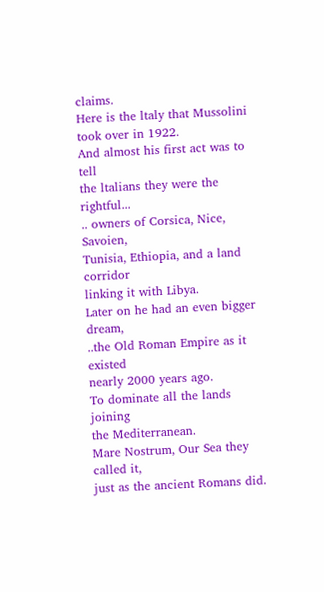claims.
Here is the ltaly that Mussolini
took over in 1922.
And almost his first act was to tell
the ltalians they were the rightful...
.. owners of Corsica, Nice, Savoien,
Tunisia, Ethiopia, and a land corridor
linking it with Libya.
Later on he had an even bigger dream,
..the Old Roman Empire as it existed
nearly 2000 years ago.
To dominate all the lands joining
the Mediterranean.
Mare Nostrum, Our Sea they called it,
just as the ancient Romans did.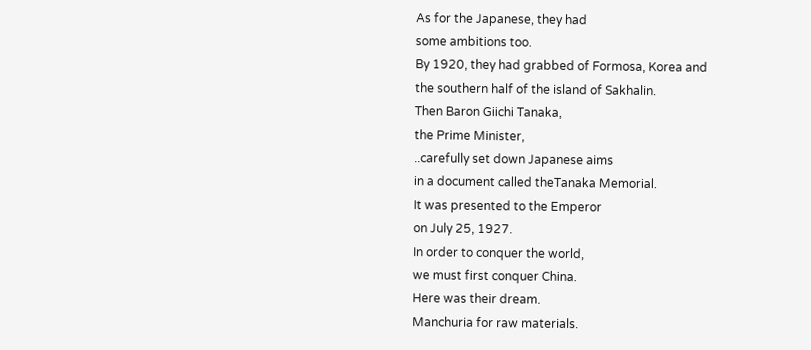As for the Japanese, they had
some ambitions too.
By 1920, they had grabbed of Formosa, Korea and
the southern half of the island of Sakhalin.
Then Baron Giichi Tanaka,
the Prime Minister,
..carefully set down Japanese aims
in a document called theTanaka Memorial.
It was presented to the Emperor
on July 25, 1927.
In order to conquer the world,
we must first conquer China.
Here was their dream.
Manchuria for raw materials.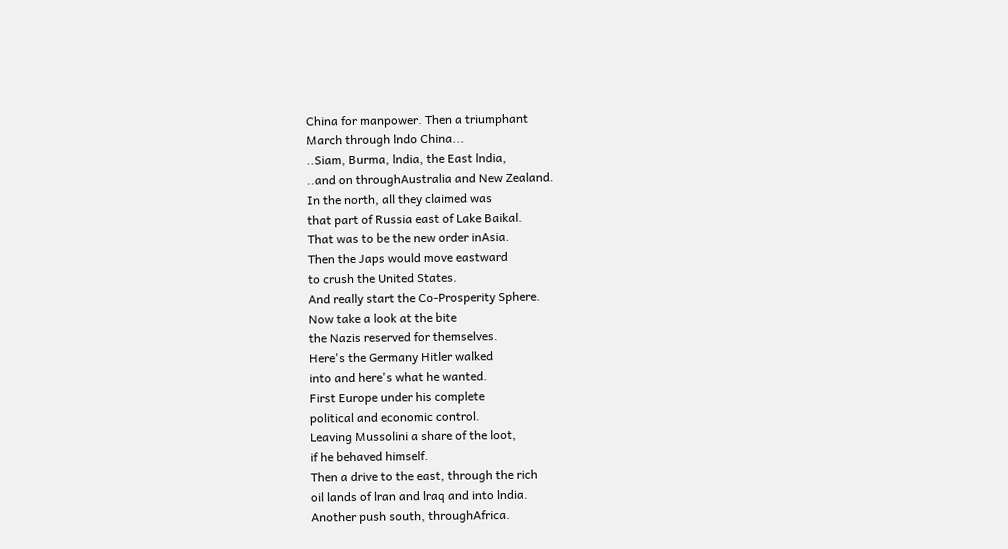China for manpower. Then a triumphant
March through lndo China...
..Siam, Burma, lndia, the East lndia,
..and on throughAustralia and New Zealand.
In the north, all they claimed was
that part of Russia east of Lake Baikal.
That was to be the new order inAsia.
Then the Japs would move eastward
to crush the United States.
And really start the Co-Prosperity Sphere.
Now take a look at the bite
the Nazis reserved for themselves.
Here's the Germany Hitler walked
into and here's what he wanted.
First Europe under his complete
political and economic control.
Leaving Mussolini a share of the loot,
if he behaved himself.
Then a drive to the east, through the rich
oil lands of lran and lraq and into lndia.
Another push south, throughAfrica.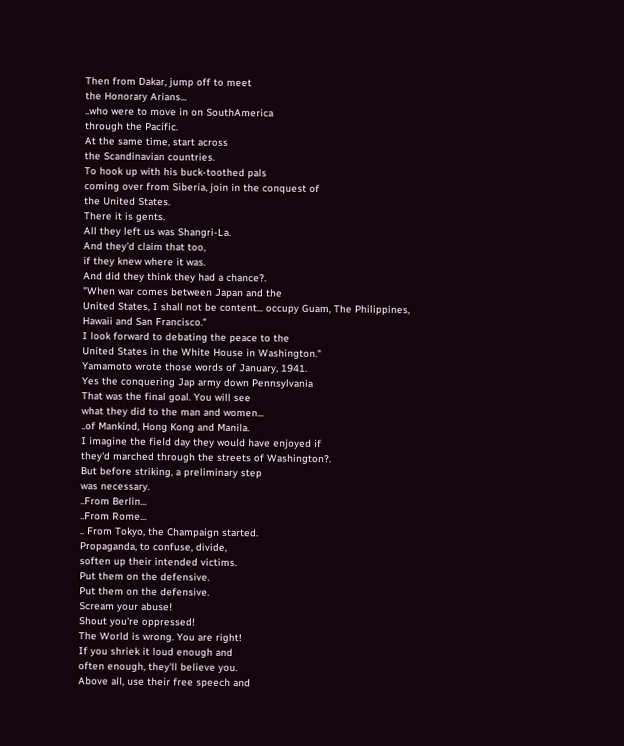Then from Dakar, jump off to meet
the Honorary Arians...
..who were to move in on SouthAmerica
through the Pacific.
At the same time, start across
the Scandinavian countries.
To hook up with his buck-toothed pals
coming over from Siberia, join in the conquest of
the United States.
There it is gents.
All they left us was Shangri-La.
And they'd claim that too,
if they knew where it was.
And did they think they had a chance?.
"When war comes between Japan and the
United States, I shall not be content... occupy Guam, The Philippines,
Hawaii and San Francisco."
I look forward to debating the peace to the
United States in the White House in Washington."
Yamamoto wrote those words of January, 1941.
Yes the conquering Jap army down Pennsylvania
That was the final goal. You will see
what they did to the man and women...
..of Mankind, Hong Kong and Manila.
I imagine the field day they would have enjoyed if
they'd marched through the streets of Washington?.
But before striking, a preliminary step
was necessary.
..From Berlin...
..From Rome...
.. From Tokyo, the Champaign started.
Propaganda, to confuse, divide,
soften up their intended victims.
Put them on the defensive.
Put them on the defensive.
Scream your abuse!
Shout you're oppressed!
The World is wrong. You are right!
If you shriek it loud enough and
often enough, they'll believe you.
Above all, use their free speech and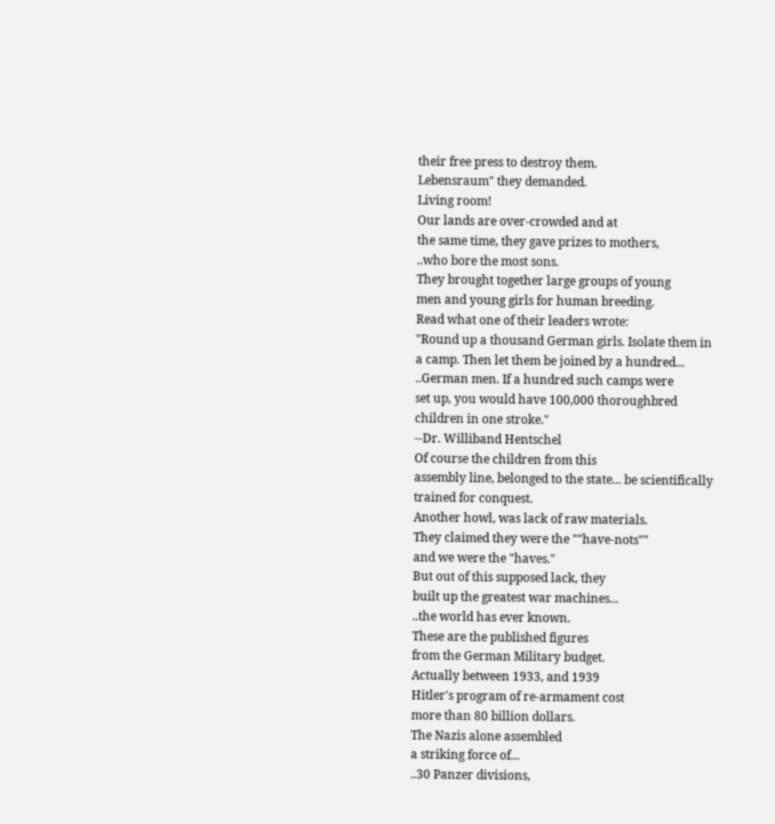their free press to destroy them.
Lebensraum" they demanded.
Living room!
Our lands are over-crowded and at
the same time, they gave prizes to mothers,
..who bore the most sons.
They brought together large groups of young
men and young girls for human breeding.
Read what one of their leaders wrote:
"Round up a thousand German girls. Isolate them in
a camp. Then let them be joined by a hundred...
..German men. If a hundred such camps were
set up, you would have 100,000 thoroughbred
children in one stroke."
--Dr. Williband Hentschel
Of course the children from this
assembly line, belonged to the state... be scientifically trained for conquest.
Another howl, was lack of raw materials.
They claimed they were the ""have-nots""
and we were the "haves."
But out of this supposed lack, they
built up the greatest war machines...
..the world has ever known.
These are the published figures
from the German Military budget.
Actually between 1933, and 1939
Hitler's program of re-armament cost
more than 80 billion dollars.
The Nazis alone assembled
a striking force of...
..30 Panzer divisions,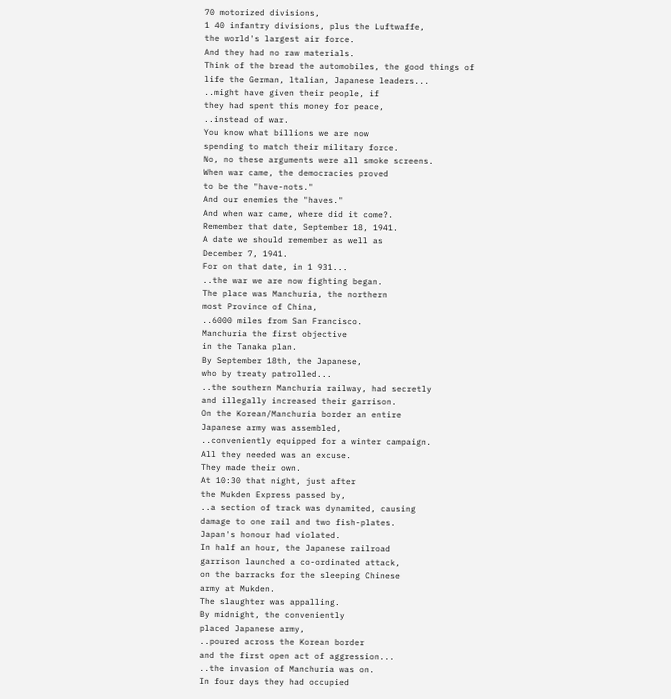70 motorized divisions,
1 40 infantry divisions, plus the Luftwaffe,
the world's largest air force.
And they had no raw materials.
Think of the bread the automobiles, the good things of
life the German, ltalian, Japanese leaders...
..might have given their people, if
they had spent this money for peace,
..instead of war.
You know what billions we are now
spending to match their military force.
No, no these arguments were all smoke screens.
When war came, the democracies proved
to be the "have-nots."
And our enemies the "haves."
And when war came, where did it come?.
Remember that date, September 18, 1941.
A date we should remember as well as
December 7, 1941.
For on that date, in 1 931...
..the war we are now fighting began.
The place was Manchuria, the northern
most Province of China,
..6000 miles from San Francisco.
Manchuria the first objective
in the Tanaka plan.
By September 18th, the Japanese,
who by treaty patrolled...
..the southern Manchuria railway, had secretly
and illegally increased their garrison.
On the Korean/Manchuria border an entire
Japanese army was assembled,
..conveniently equipped for a winter campaign.
All they needed was an excuse.
They made their own.
At 10:30 that night, just after
the Mukden Express passed by,
..a section of track was dynamited, causing
damage to one rail and two fish-plates.
Japan's honour had violated.
In half an hour, the Japanese railroad
garrison launched a co-ordinated attack,
on the barracks for the sleeping Chinese
army at Mukden.
The slaughter was appalling.
By midnight, the conveniently
placed Japanese army,
..poured across the Korean border
and the first open act of aggression...
..the invasion of Manchuria was on.
In four days they had occupied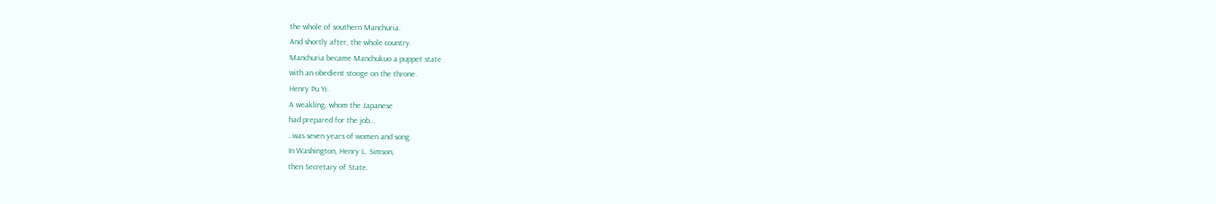the whole of southern Manchuria.
And shortly after, the whole country.
Manchuria became Manchukuo a puppet state
with an obedient stooge on the throne.
Henry Pu Yi.
A weakling, whom the Japanese
had prepared for the job...
..was seven years of women and song.
In Washington, Henry L. Simson,
then Secretary of State.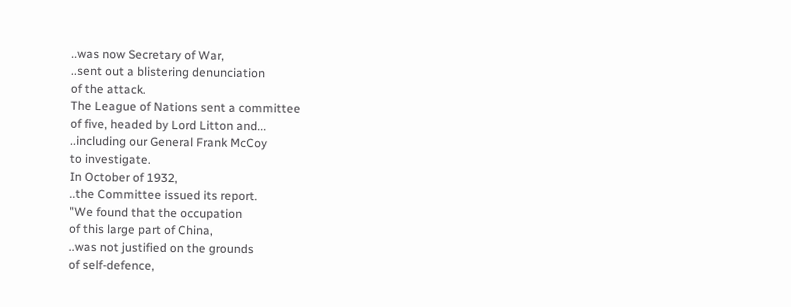..was now Secretary of War,
..sent out a blistering denunciation
of the attack.
The League of Nations sent a committee
of five, headed by Lord Litton and...
..including our General Frank McCoy
to investigate.
In October of 1932,
..the Committee issued its report.
"We found that the occupation
of this large part of China,
..was not justified on the grounds
of self-defence,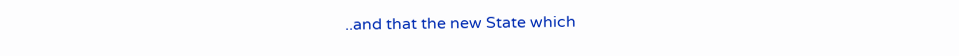..and that the new State which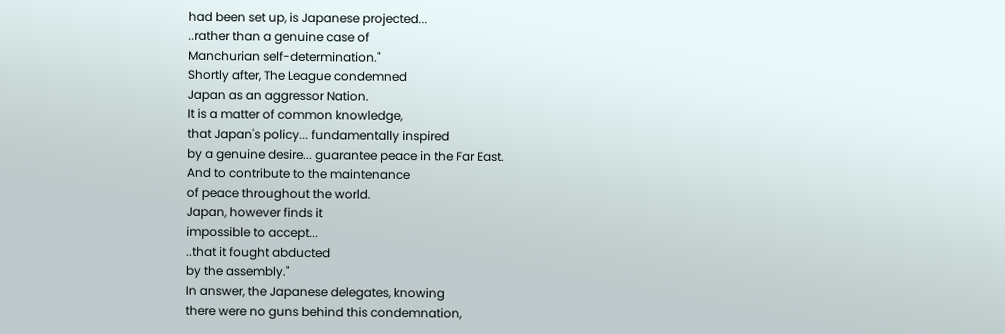had been set up, is Japanese projected...
..rather than a genuine case of
Manchurian self-determination."
Shortly after, The League condemned
Japan as an aggressor Nation.
It is a matter of common knowledge,
that Japan's policy... fundamentally inspired
by a genuine desire... guarantee peace in the Far East.
And to contribute to the maintenance
of peace throughout the world.
Japan, however finds it
impossible to accept...
..that it fought abducted
by the assembly."
In answer, the Japanese delegates, knowing
there were no guns behind this condemnation,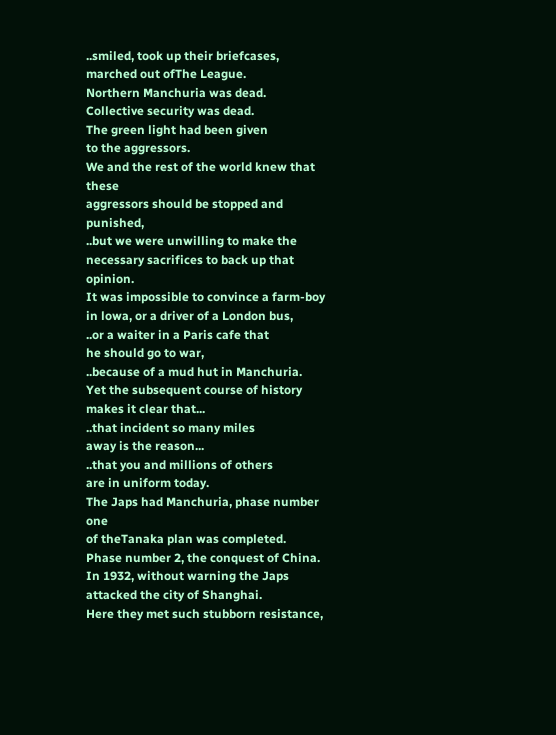..smiled, took up their briefcases,
marched out ofThe League.
Northern Manchuria was dead.
Collective security was dead.
The green light had been given
to the aggressors.
We and the rest of the world knew that these
aggressors should be stopped and punished,
..but we were unwilling to make the
necessary sacrifices to back up that opinion.
It was impossible to convince a farm-boy
in lowa, or a driver of a London bus,
..or a waiter in a Paris cafe that
he should go to war,
..because of a mud hut in Manchuria.
Yet the subsequent course of history
makes it clear that...
..that incident so many miles
away is the reason...
..that you and millions of others
are in uniform today.
The Japs had Manchuria, phase number one
of theTanaka plan was completed.
Phase number 2, the conquest of China.
In 1932, without warning the Japs
attacked the city of Shanghai.
Here they met such stubborn resistance,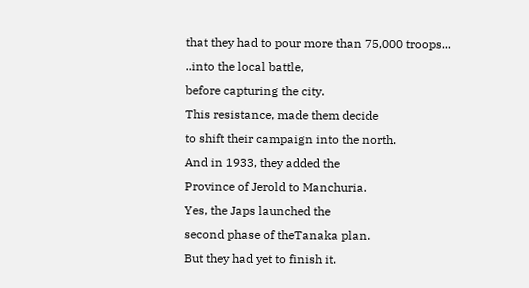that they had to pour more than 75,000 troops...
..into the local battle,
before capturing the city.
This resistance, made them decide
to shift their campaign into the north.
And in 1933, they added the
Province of Jerold to Manchuria.
Yes, the Japs launched the
second phase of theTanaka plan.
But they had yet to finish it.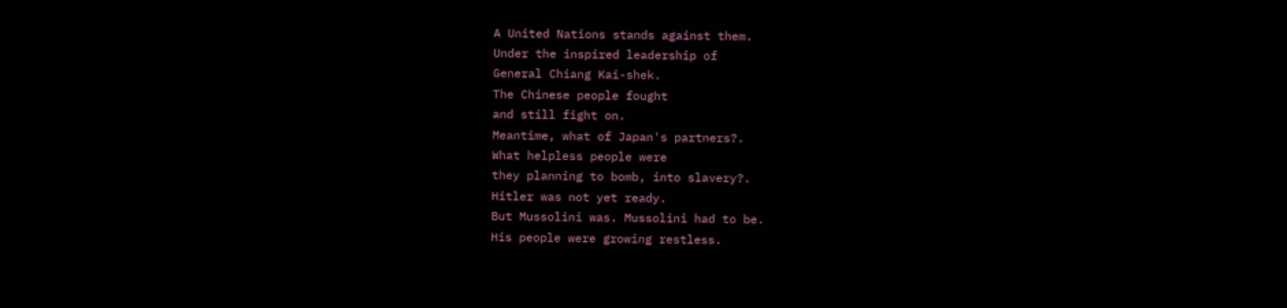A United Nations stands against them.
Under the inspired leadership of
General Chiang Kai-shek.
The Chinese people fought
and still fight on.
Meantime, what of Japan's partners?.
What helpless people were
they planning to bomb, into slavery?.
Hitler was not yet ready.
But Mussolini was. Mussolini had to be.
His people were growing restless.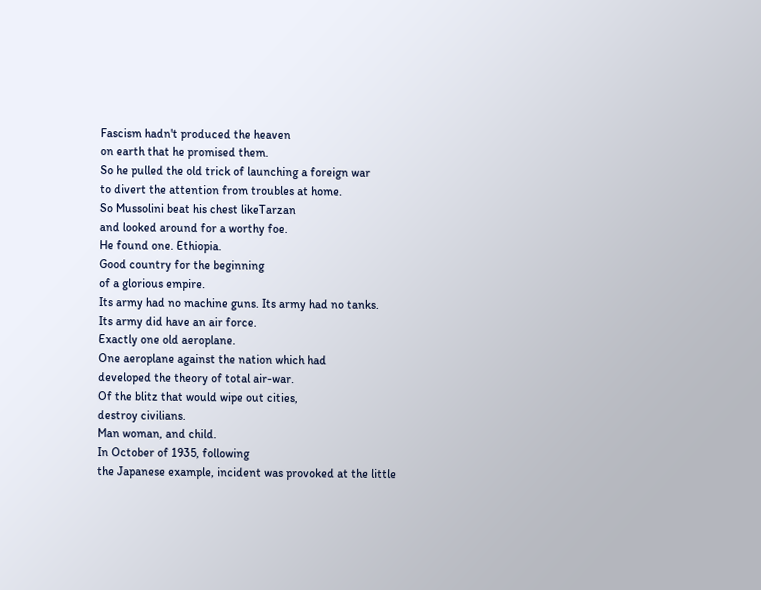Fascism hadn't produced the heaven
on earth that he promised them.
So he pulled the old trick of launching a foreign war
to divert the attention from troubles at home.
So Mussolini beat his chest likeTarzan
and looked around for a worthy foe.
He found one. Ethiopia.
Good country for the beginning
of a glorious empire.
Its army had no machine guns. Its army had no tanks.
Its army did have an air force.
Exactly one old aeroplane.
One aeroplane against the nation which had
developed the theory of total air-war.
Of the blitz that would wipe out cities,
destroy civilians.
Man woman, and child.
In October of 1935, following
the Japanese example, incident was provoked at the little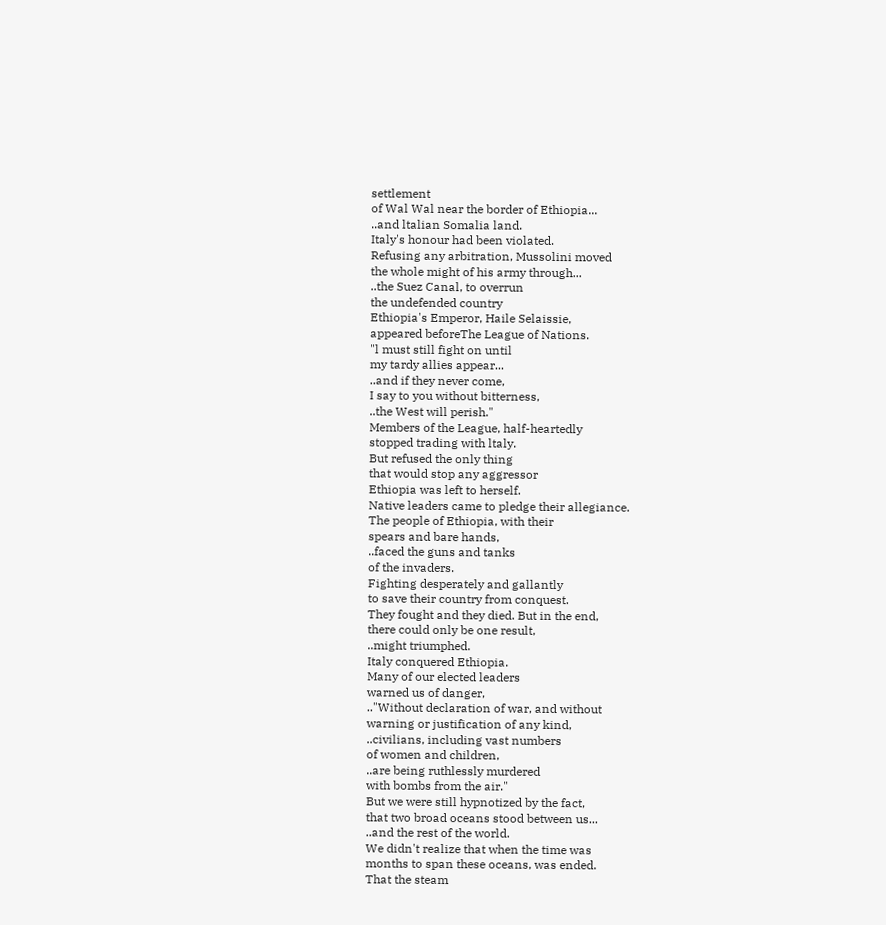settlement
of Wal Wal near the border of Ethiopia...
..and ltalian Somalia land.
Italy's honour had been violated.
Refusing any arbitration, Mussolini moved
the whole might of his army through...
..the Suez Canal, to overrun
the undefended country
Ethiopia's Emperor, Haile Selaissie,
appeared beforeThe League of Nations.
"l must still fight on until
my tardy allies appear...
..and if they never come,
I say to you without bitterness,
..the West will perish."
Members of the League, half-heartedly
stopped trading with ltaly.
But refused the only thing
that would stop any aggressor
Ethiopia was left to herself.
Native leaders came to pledge their allegiance.
The people of Ethiopia, with their
spears and bare hands,
..faced the guns and tanks
of the invaders.
Fighting desperately and gallantly
to save their country from conquest.
They fought and they died. But in the end,
there could only be one result,
..might triumphed.
Italy conquered Ethiopia.
Many of our elected leaders
warned us of danger,
.."Without declaration of war, and without
warning or justification of any kind,
..civilians, including vast numbers
of women and children,
..are being ruthlessly murdered
with bombs from the air."
But we were still hypnotized by the fact,
that two broad oceans stood between us...
..and the rest of the world.
We didn't realize that when the time was
months to span these oceans, was ended.
That the steam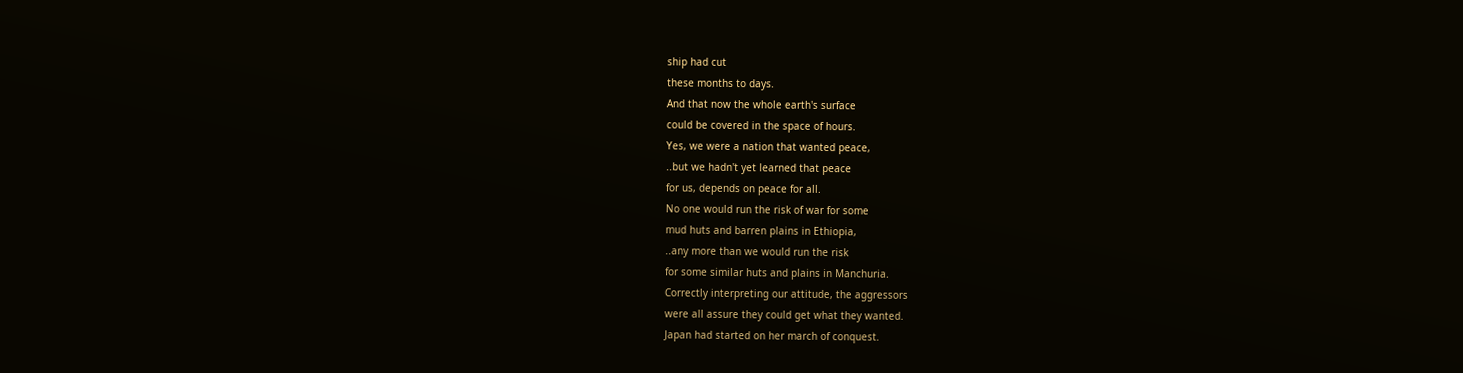ship had cut
these months to days.
And that now the whole earth's surface
could be covered in the space of hours.
Yes, we were a nation that wanted peace,
..but we hadn't yet learned that peace
for us, depends on peace for all.
No one would run the risk of war for some
mud huts and barren plains in Ethiopia,
..any more than we would run the risk
for some similar huts and plains in Manchuria.
Correctly interpreting our attitude, the aggressors
were all assure they could get what they wanted.
Japan had started on her march of conquest.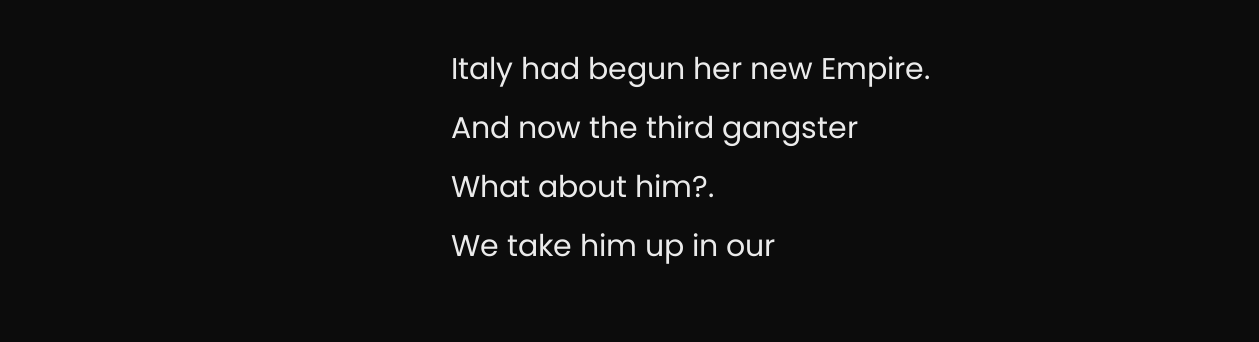Italy had begun her new Empire.
And now the third gangster
What about him?.
We take him up in our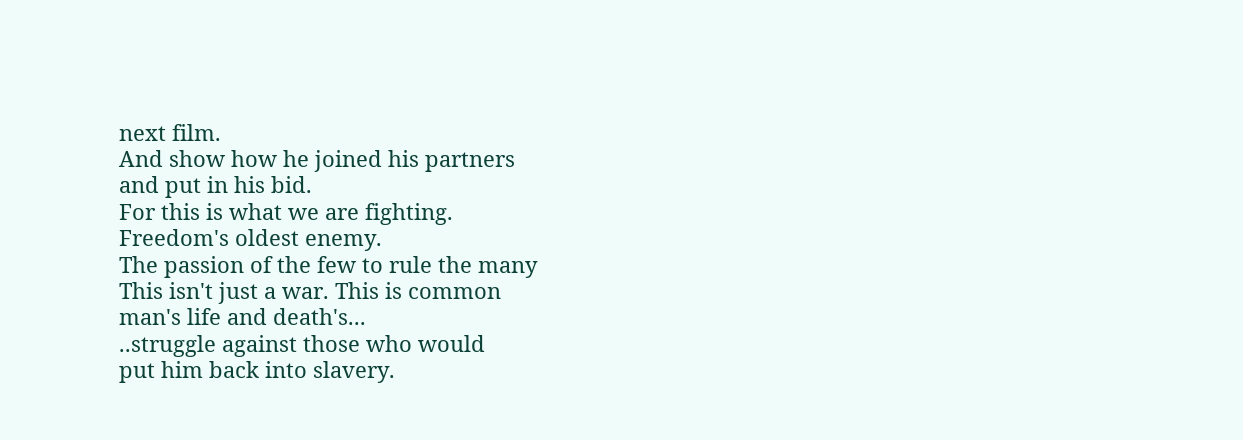next film.
And show how he joined his partners
and put in his bid.
For this is what we are fighting.
Freedom's oldest enemy.
The passion of the few to rule the many
This isn't just a war. This is common
man's life and death's...
..struggle against those who would
put him back into slavery.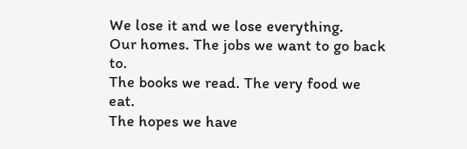We lose it and we lose everything.
Our homes. The jobs we want to go back to.
The books we read. The very food we eat.
The hopes we have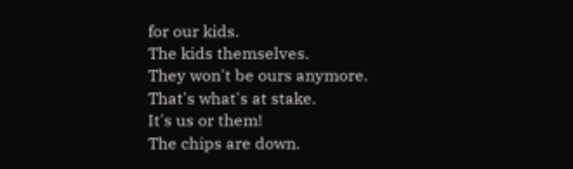for our kids.
The kids themselves.
They won't be ours anymore.
That's what's at stake.
It's us or them!
The chips are down.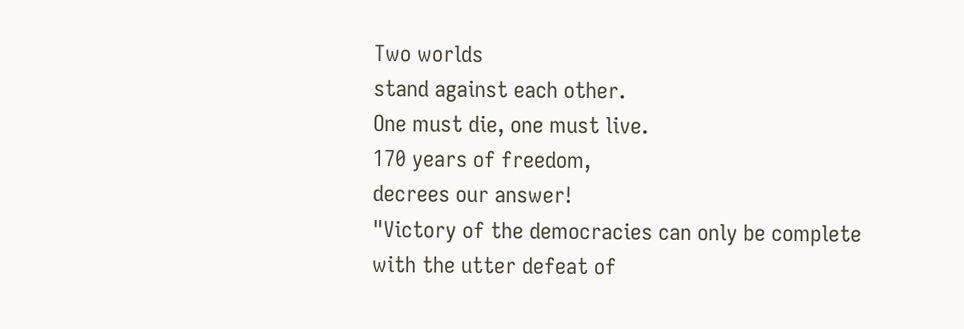Two worlds
stand against each other.
One must die, one must live.
170 years of freedom,
decrees our answer!
"Victory of the democracies can only be complete
with the utter defeat of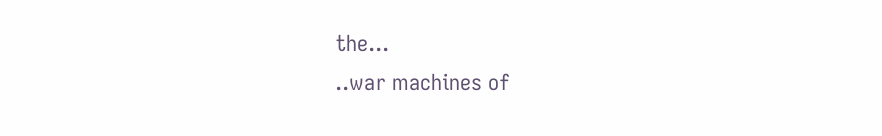the...
..war machines of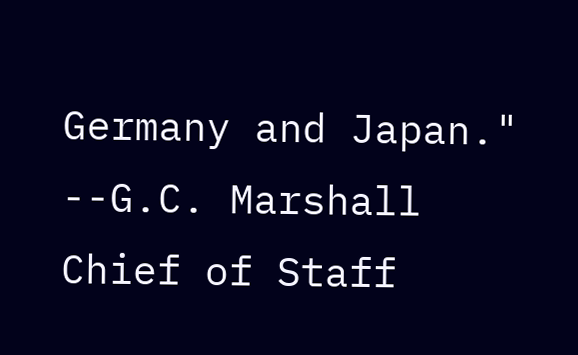Germany and Japan."
--G.C. Marshall Chief of Staff